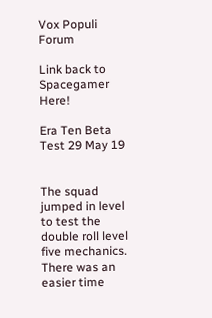Vox Populi Forum

Link back to Spacegamer Here!

Era Ten Beta Test 29 May 19


The squad jumped in level to test the double roll level five mechanics. There was an easier time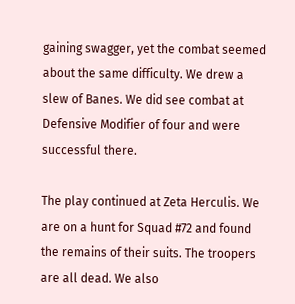gaining swagger, yet the combat seemed about the same difficulty. We drew a slew of Banes. We did see combat at Defensive Modifier of four and were successful there.

The play continued at Zeta Herculis. We are on a hunt for Squad #72 and found the remains of their suits. The troopers are all dead. We also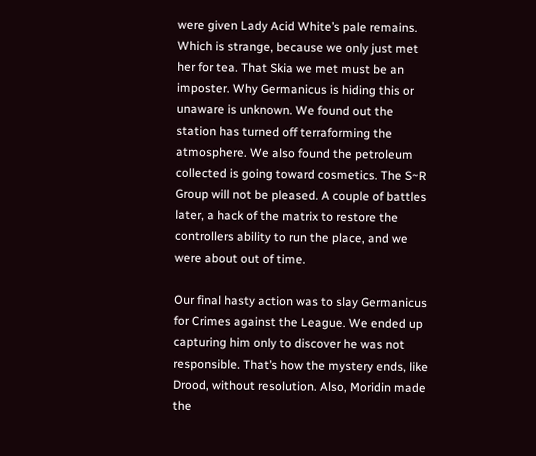were given Lady Acid White’s pale remains. Which is strange, because we only just met her for tea. That Skia we met must be an imposter. Why Germanicus is hiding this or unaware is unknown. We found out the station has turned off terraforming the atmosphere. We also found the petroleum collected is going toward cosmetics. The S~R Group will not be pleased. A couple of battles later, a hack of the matrix to restore the controllers ability to run the place, and we were about out of time.

Our final hasty action was to slay Germanicus for Crimes against the League. We ended up capturing him only to discover he was not responsible. That’s how the mystery ends, like Drood, without resolution. Also, Moridin made the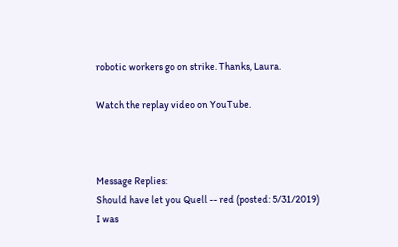robotic workers go on strike. Thanks, Laura.

Watch the replay video on YouTube.



Message Replies:
Should have let you Quell -- red (posted: 5/31/2019)
I was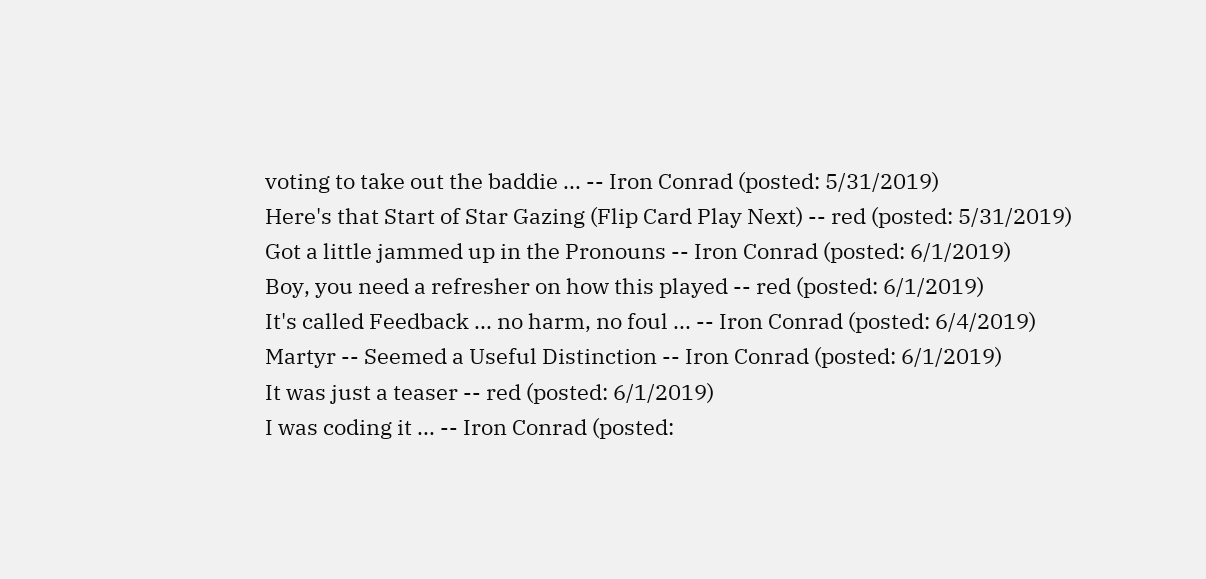voting to take out the baddie ... -- Iron Conrad (posted: 5/31/2019)
Here's that Start of Star Gazing (Flip Card Play Next) -- red (posted: 5/31/2019)
Got a little jammed up in the Pronouns -- Iron Conrad (posted: 6/1/2019)
Boy, you need a refresher on how this played -- red (posted: 6/1/2019)
It's called Feedback ... no harm, no foul ... -- Iron Conrad (posted: 6/4/2019)
Martyr -- Seemed a Useful Distinction -- Iron Conrad (posted: 6/1/2019)
It was just a teaser -- red (posted: 6/1/2019)
I was coding it ... -- Iron Conrad (posted: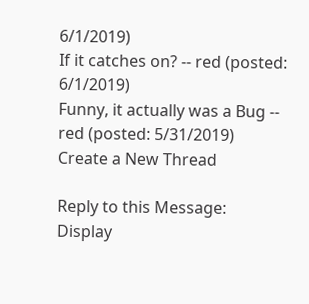6/1/2019)
If it catches on? -- red (posted: 6/1/2019)
Funny, it actually was a Bug -- red (posted: 5/31/2019)
Create a New Thread

Reply to this Message:
Display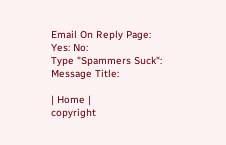Email On Reply Page:  Yes: No:
Type "Spammers Suck":
Message Title:

| Home |
copyright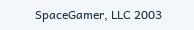SpaceGamer, LLC 2003